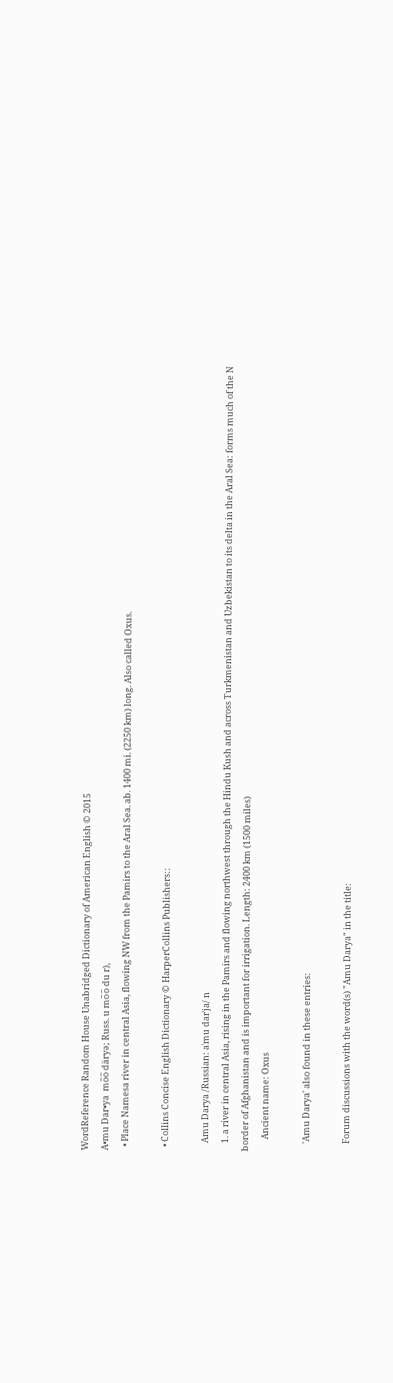WordReference Random House Unabridged Dictionary of American English © 2015
A•mu Dar•ya  mo̅o̅ däryə; Russ. u mo̅o̅ du r),
  • Place Namesa river in central Asia, flowing NW from the Pamirs to the Aral Sea. ab. 1400 mi. (2250 km) long. Also called Oxus.

  • Collins Concise English Dictionary © HarperCollins Publishers::

    Amu Darya /Russian: aˈmu darˈja/ n
    1. a river in central Asia, rising in the Pamirs and flowing northwest through the Hindu Kush and across Turkmenistan and Uzbekistan to its delta in the Aral Sea: forms much of the N border of Afghanistan and is important for irrigation. Length: 2400 km (1500 miles)
      Ancient name: Oxus

    'Amu Darya' also found in these entries:

    Forum discussions with the word(s) "Amu Darya" in the title: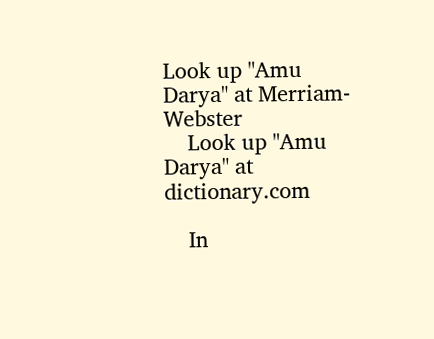Look up "Amu Darya" at Merriam-Webster
    Look up "Amu Darya" at dictionary.com

    In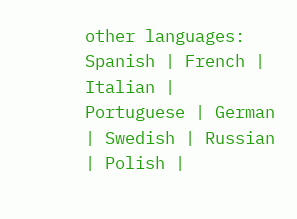other languages: Spanish | French | Italian | Portuguese | German | Swedish | Russian | Polish |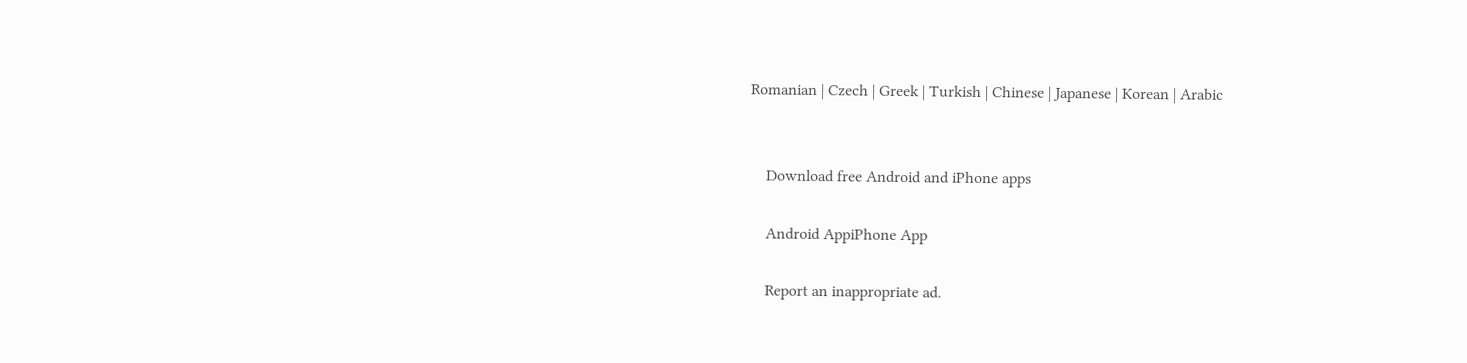Romanian | Czech | Greek | Turkish | Chinese | Japanese | Korean | Arabic


    Download free Android and iPhone apps

    Android AppiPhone App

    Report an inappropriate ad.